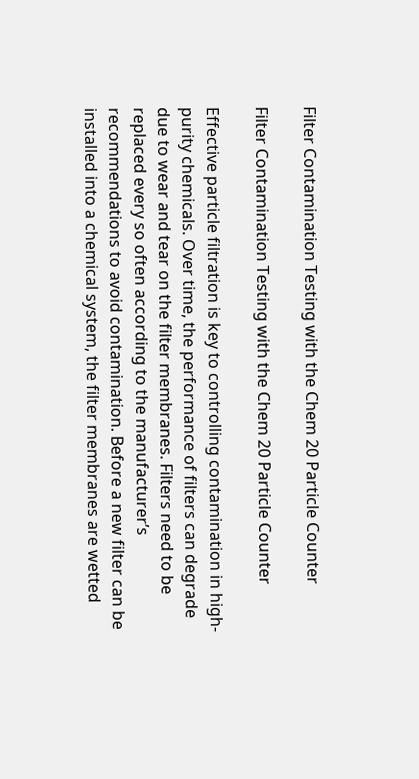Filter Contamination Testing with the Chem 20 Particle Counter

Filter Contamination Testing with the Chem 20 Particle Counter

Effective particle filtration is key to controlling contamination in high-purity chemicals. Over time, the performance of filters can degrade due to wear and tear on the filter membranes. Filters need to be replaced every so often according to the manufacturer’s recommendations to avoid contamination. Before a new filter can be installed into a chemical system, the filter membranes are wetted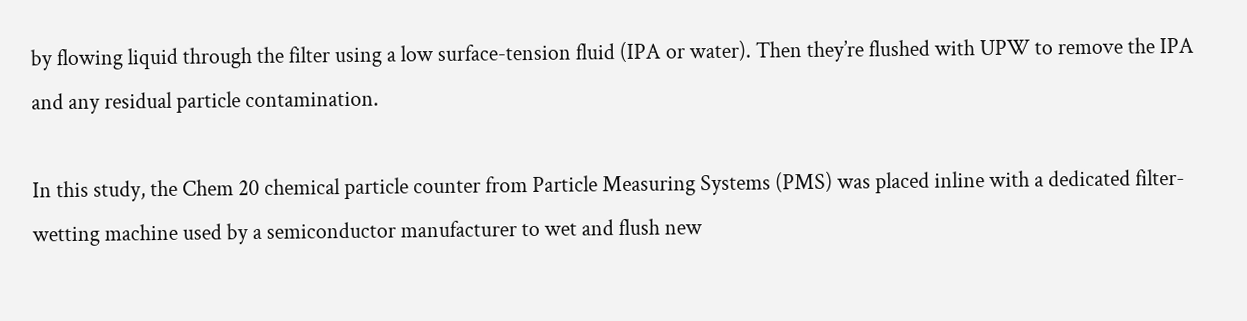by flowing liquid through the filter using a low surface-tension fluid (IPA or water). Then they’re flushed with UPW to remove the IPA and any residual particle contamination.

In this study, the Chem 20 chemical particle counter from Particle Measuring Systems (PMS) was placed inline with a dedicated filter-wetting machine used by a semiconductor manufacturer to wet and flush new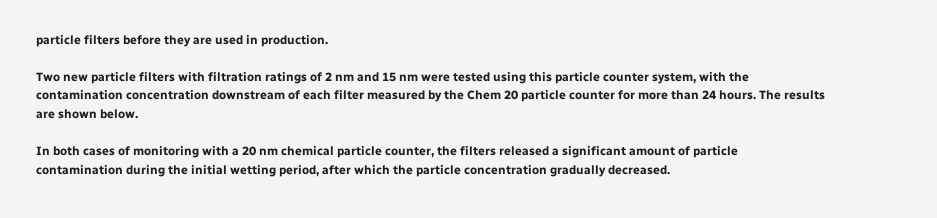particle filters before they are used in production.

Two new particle filters with filtration ratings of 2 nm and 15 nm were tested using this particle counter system, with the contamination concentration downstream of each filter measured by the Chem 20 particle counter for more than 24 hours. The results are shown below.

In both cases of monitoring with a 20 nm chemical particle counter, the filters released a significant amount of particle contamination during the initial wetting period, after which the particle concentration gradually decreased.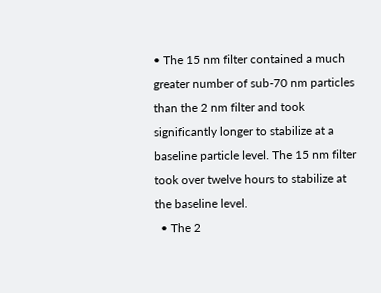• The 15 nm filter contained a much greater number of sub-70 nm particles than the 2 nm filter and took significantly longer to stabilize at a baseline particle level. The 15 nm filter took over twelve hours to stabilize at the baseline level.
  • The 2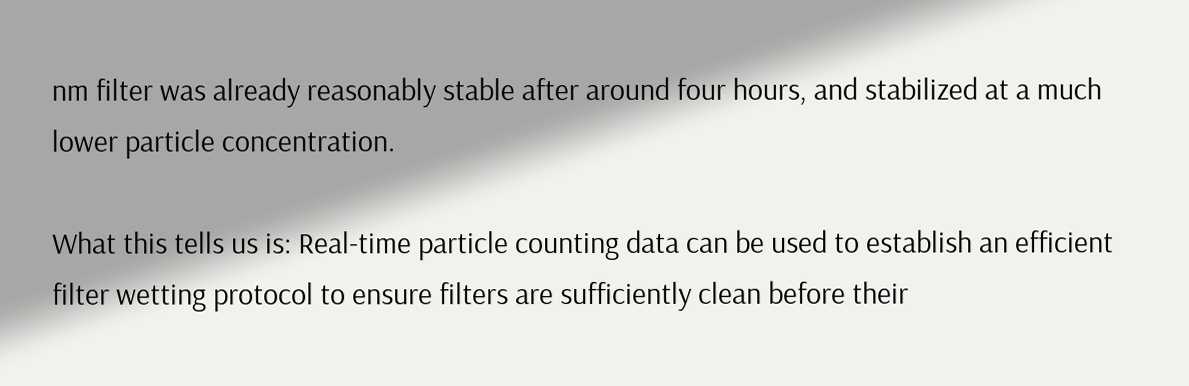nm filter was already reasonably stable after around four hours, and stabilized at a much lower particle concentration.

What this tells us is: Real-time particle counting data can be used to establish an efficient filter wetting protocol to ensure filters are sufficiently clean before their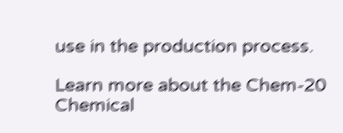use in the production process.

Learn more about the Chem-20 Chemical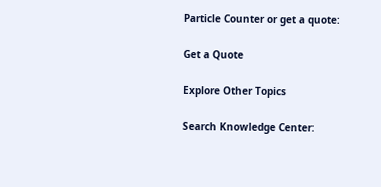Particle Counter or get a quote:

Get a Quote

Explore Other Topics

Search Knowledge Center: